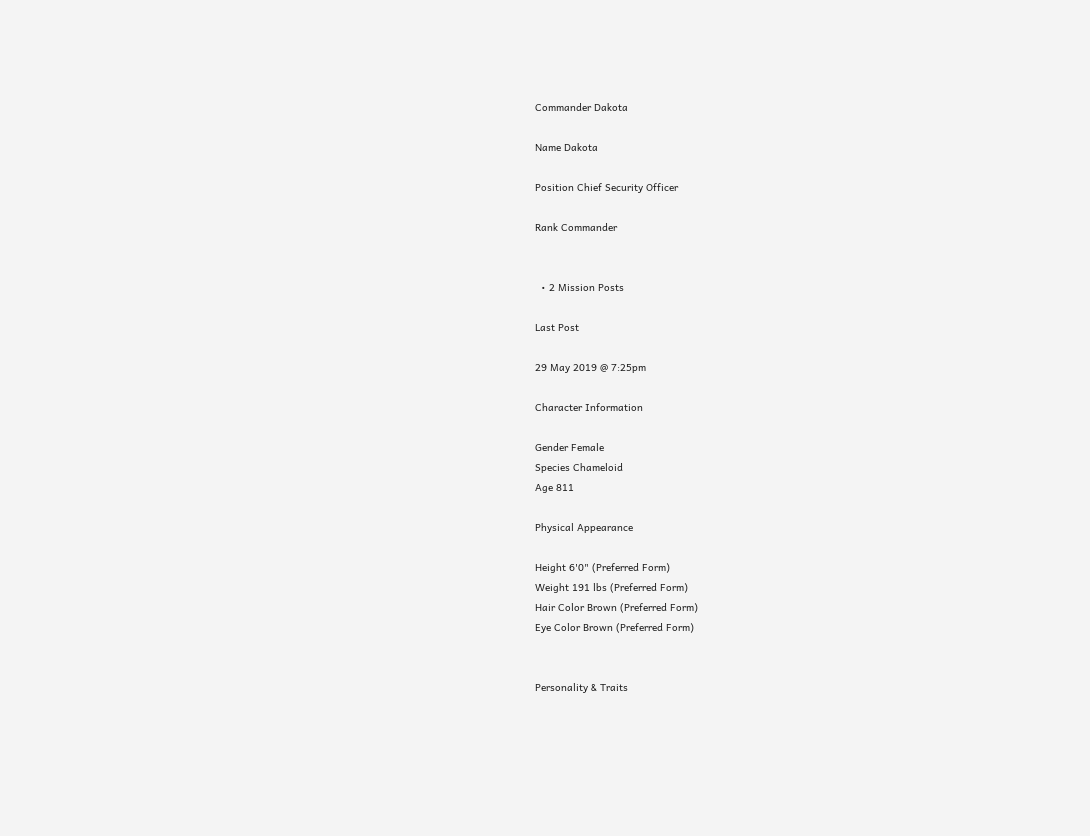Commander Dakota

Name Dakota

Position Chief Security Officer

Rank Commander


  • 2 Mission Posts

Last Post

29 May 2019 @ 7:25pm

Character Information

Gender Female
Species Chameloid
Age 811

Physical Appearance

Height 6'0" (Preferred Form)
Weight 191 lbs (Preferred Form)
Hair Color Brown (Preferred Form)
Eye Color Brown (Preferred Form)


Personality & Traits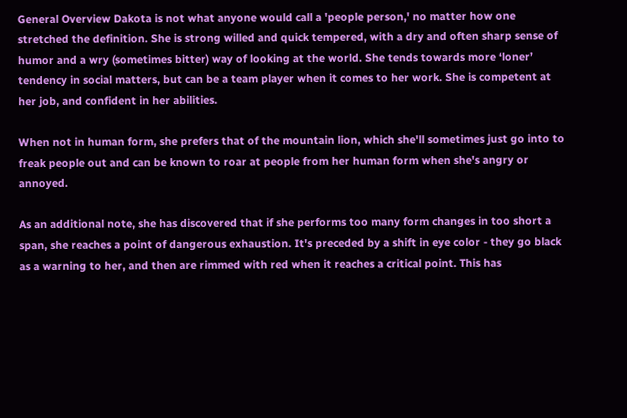General Overview Dakota is not what anyone would call a 'people person,' no matter how one stretched the definition. She is strong willed and quick tempered, with a dry and often sharp sense of humor and a wry (sometimes bitter) way of looking at the world. She tends towards more ‘loner’ tendency in social matters, but can be a team player when it comes to her work. She is competent at her job, and confident in her abilities.

When not in human form, she prefers that of the mountain lion, which she'll sometimes just go into to freak people out and can be known to roar at people from her human form when she's angry or annoyed.

As an additional note, she has discovered that if she performs too many form changes in too short a span, she reaches a point of dangerous exhaustion. It's preceded by a shift in eye color - they go black as a warning to her, and then are rimmed with red when it reaches a critical point. This has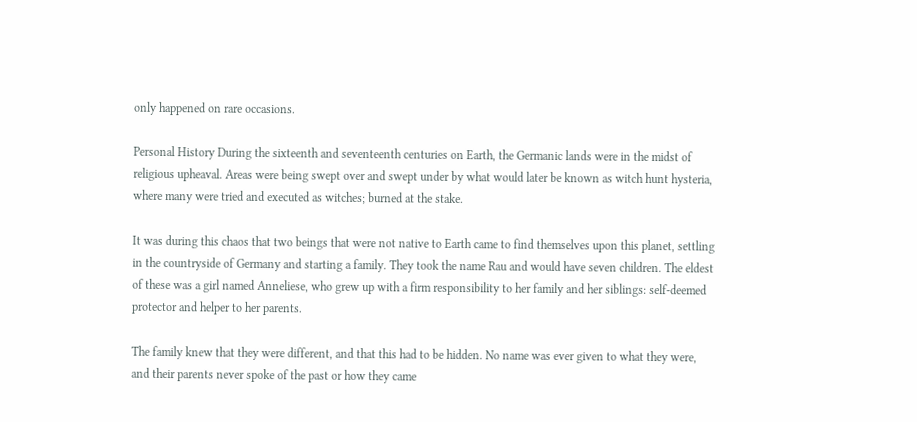only happened on rare occasions.

Personal History During the sixteenth and seventeenth centuries on Earth, the Germanic lands were in the midst of religious upheaval. Areas were being swept over and swept under by what would later be known as witch hunt hysteria, where many were tried and executed as witches; burned at the stake.

It was during this chaos that two beings that were not native to Earth came to find themselves upon this planet, settling in the countryside of Germany and starting a family. They took the name Rau and would have seven children. The eldest of these was a girl named Anneliese, who grew up with a firm responsibility to her family and her siblings: self-deemed protector and helper to her parents.

The family knew that they were different, and that this had to be hidden. No name was ever given to what they were, and their parents never spoke of the past or how they came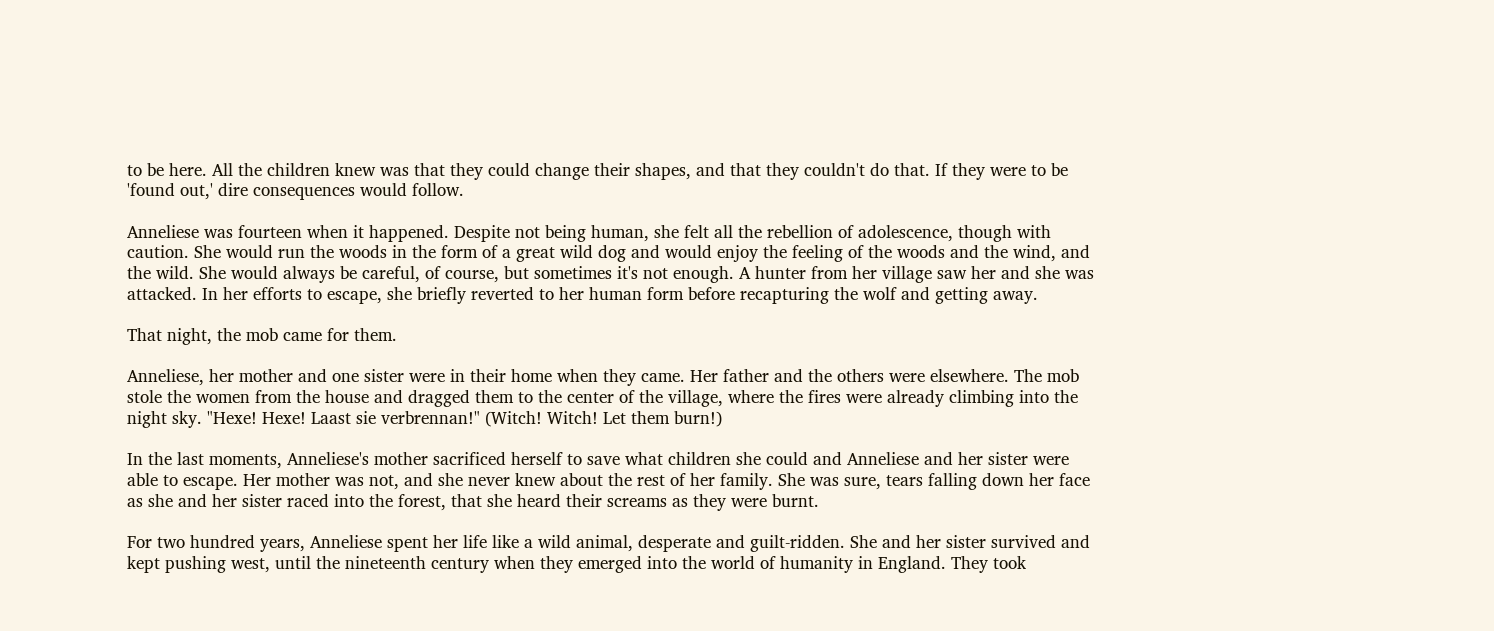to be here. All the children knew was that they could change their shapes, and that they couldn't do that. If they were to be 'found out,' dire consequences would follow.

Anneliese was fourteen when it happened. Despite not being human, she felt all the rebellion of adolescence, though with caution. She would run the woods in the form of a great wild dog and would enjoy the feeling of the woods and the wind, and the wild. She would always be careful, of course, but sometimes it's not enough. A hunter from her village saw her and she was attacked. In her efforts to escape, she briefly reverted to her human form before recapturing the wolf and getting away.

That night, the mob came for them.

Anneliese, her mother and one sister were in their home when they came. Her father and the others were elsewhere. The mob stole the women from the house and dragged them to the center of the village, where the fires were already climbing into the night sky. "Hexe! Hexe! Laast sie verbrennan!" (Witch! Witch! Let them burn!)

In the last moments, Anneliese's mother sacrificed herself to save what children she could and Anneliese and her sister were able to escape. Her mother was not, and she never knew about the rest of her family. She was sure, tears falling down her face as she and her sister raced into the forest, that she heard their screams as they were burnt.

For two hundred years, Anneliese spent her life like a wild animal, desperate and guilt-ridden. She and her sister survived and kept pushing west, until the nineteenth century when they emerged into the world of humanity in England. They took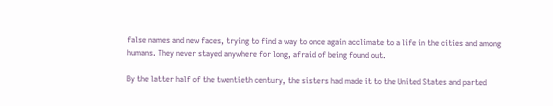false names and new faces, trying to find a way to once again acclimate to a life in the cities and among humans. They never stayed anywhere for long, afraid of being found out.

By the latter half of the twentieth century, the sisters had made it to the United States and parted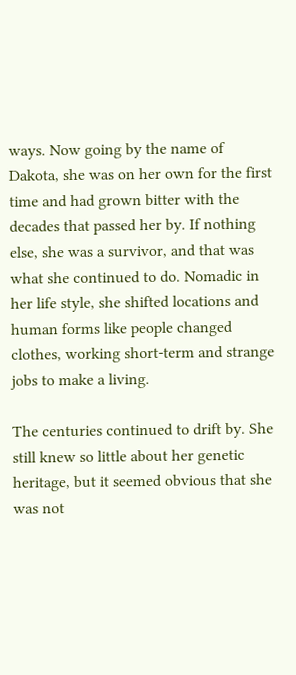ways. Now going by the name of Dakota, she was on her own for the first time and had grown bitter with the decades that passed her by. If nothing else, she was a survivor, and that was what she continued to do. Nomadic in her life style, she shifted locations and human forms like people changed clothes, working short-term and strange jobs to make a living.

The centuries continued to drift by. She still knew so little about her genetic heritage, but it seemed obvious that she was not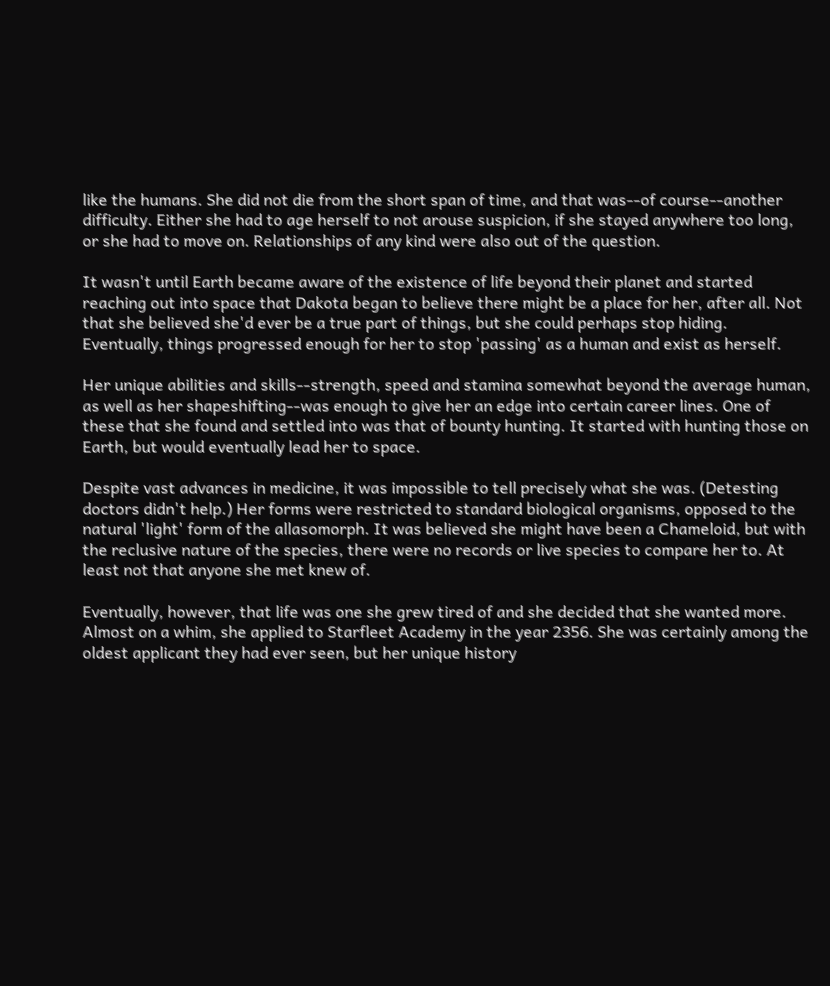like the humans. She did not die from the short span of time, and that was--of course--another difficulty. Either she had to age herself to not arouse suspicion, if she stayed anywhere too long, or she had to move on. Relationships of any kind were also out of the question.

It wasn't until Earth became aware of the existence of life beyond their planet and started reaching out into space that Dakota began to believe there might be a place for her, after all. Not that she believed she'd ever be a true part of things, but she could perhaps stop hiding. Eventually, things progressed enough for her to stop 'passing' as a human and exist as herself.

Her unique abilities and skills--strength, speed and stamina somewhat beyond the average human, as well as her shapeshifting--was enough to give her an edge into certain career lines. One of these that she found and settled into was that of bounty hunting. It started with hunting those on Earth, but would eventually lead her to space.

Despite vast advances in medicine, it was impossible to tell precisely what she was. (Detesting doctors didn't help.) Her forms were restricted to standard biological organisms, opposed to the natural 'light' form of the allasomorph. It was believed she might have been a Chameloid, but with the reclusive nature of the species, there were no records or live species to compare her to. At least not that anyone she met knew of.

Eventually, however, that life was one she grew tired of and she decided that she wanted more. Almost on a whim, she applied to Starfleet Academy in the year 2356. She was certainly among the oldest applicant they had ever seen, but her unique history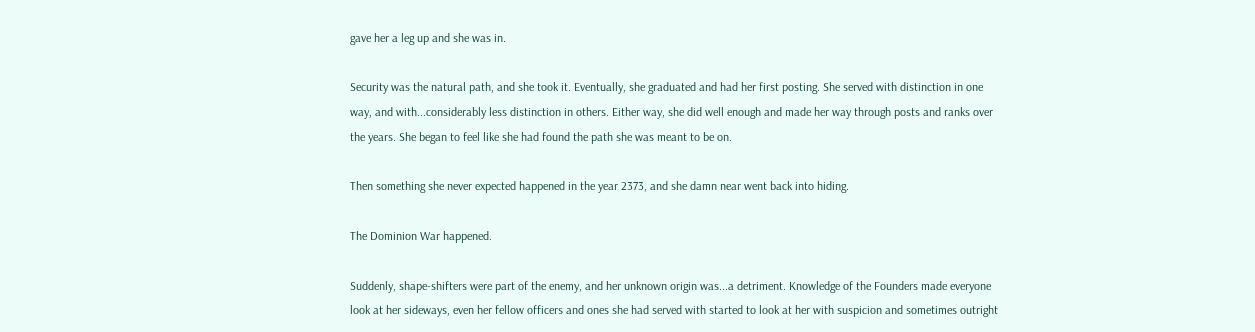gave her a leg up and she was in.

Security was the natural path, and she took it. Eventually, she graduated and had her first posting. She served with distinction in one way, and with...considerably less distinction in others. Either way, she did well enough and made her way through posts and ranks over the years. She began to feel like she had found the path she was meant to be on.

Then something she never expected happened in the year 2373, and she damn near went back into hiding.

The Dominion War happened.

Suddenly, shape-shifters were part of the enemy, and her unknown origin was...a detriment. Knowledge of the Founders made everyone look at her sideways, even her fellow officers and ones she had served with started to look at her with suspicion and sometimes outright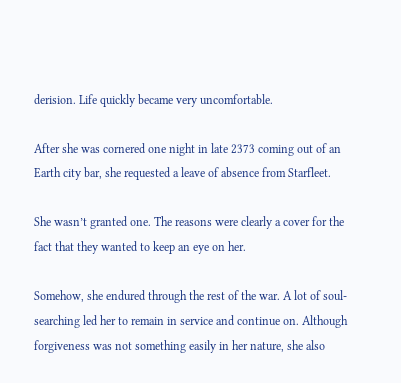derision. Life quickly became very uncomfortable.

After she was cornered one night in late 2373 coming out of an Earth city bar, she requested a leave of absence from Starfleet.

She wasn’t granted one. The reasons were clearly a cover for the fact that they wanted to keep an eye on her.

Somehow, she endured through the rest of the war. A lot of soul-searching led her to remain in service and continue on. Although forgiveness was not something easily in her nature, she also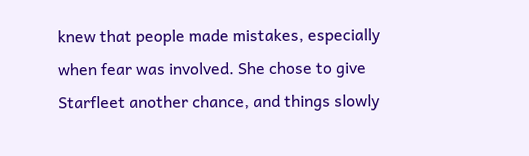knew that people made mistakes, especially when fear was involved. She chose to give Starfleet another chance, and things slowly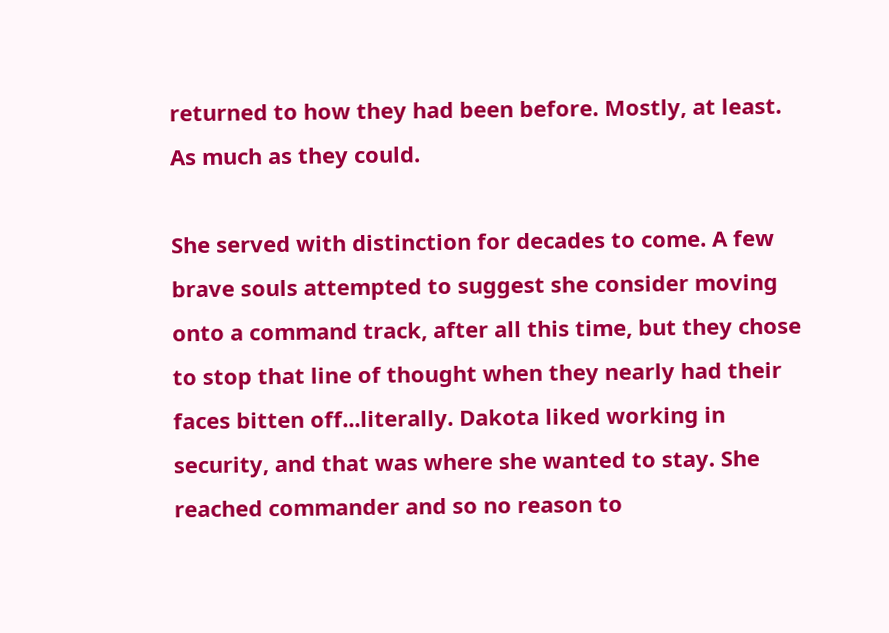returned to how they had been before. Mostly, at least. As much as they could.

She served with distinction for decades to come. A few brave souls attempted to suggest she consider moving onto a command track, after all this time, but they chose to stop that line of thought when they nearly had their faces bitten off...literally. Dakota liked working in security, and that was where she wanted to stay. She reached commander and so no reason to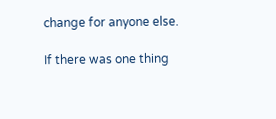change for anyone else.

If there was one thing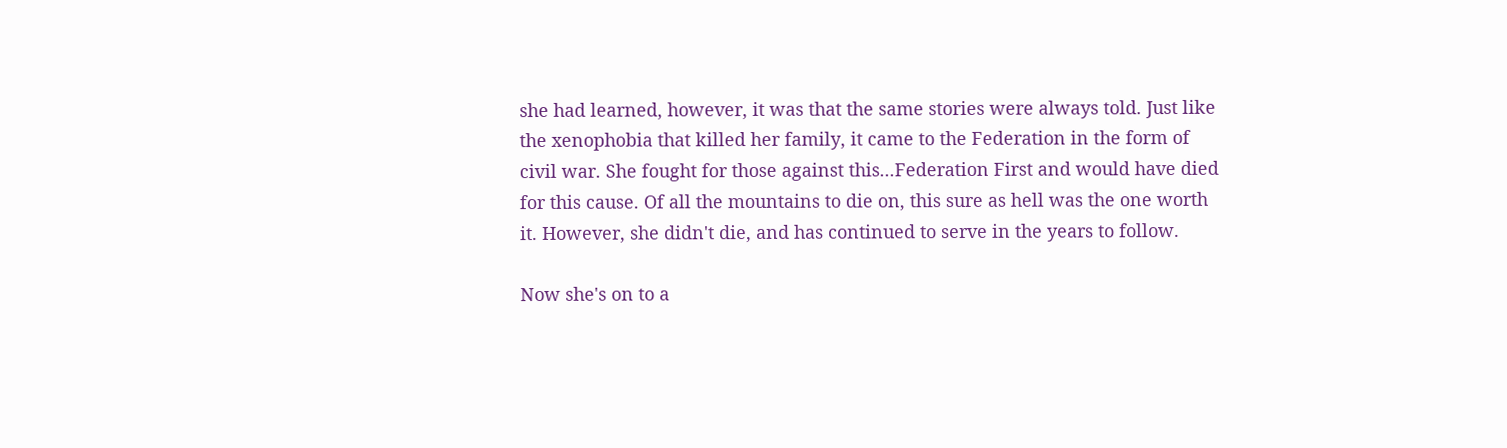she had learned, however, it was that the same stories were always told. Just like the xenophobia that killed her family, it came to the Federation in the form of civil war. She fought for those against this...Federation First and would have died for this cause. Of all the mountains to die on, this sure as hell was the one worth it. However, she didn't die, and has continued to serve in the years to follow.

Now she's on to a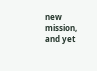new mission, and yet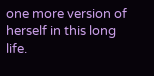one more version of herself in this long life.